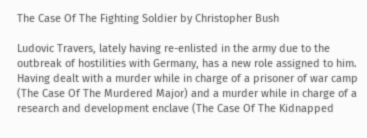The Case Of The Fighting Soldier by Christopher Bush

Ludovic Travers, lately having re-enlisted in the army due to the outbreak of hostilities with Germany, has a new role assigned to him. Having dealt with a murder while in charge of a prisoner of war camp (The Case Of The Murdered Major) and a murder while in charge of a research and development enclave (The Case Of The Kidnapped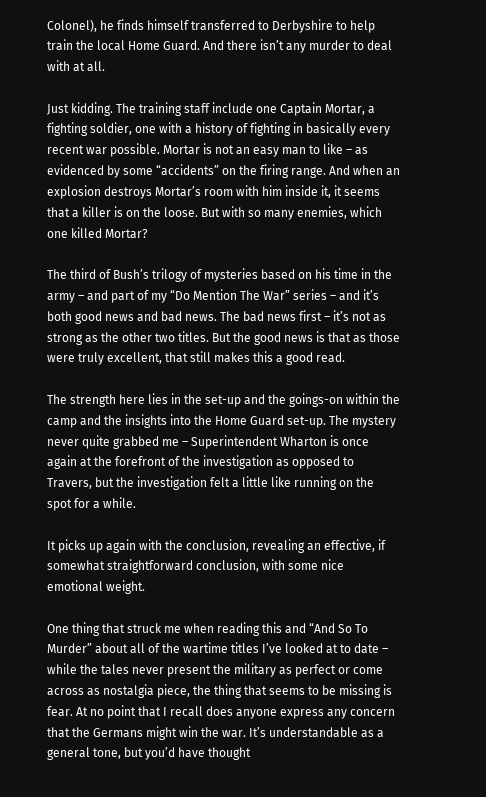Colonel), he finds himself transferred to Derbyshire to help train the local Home Guard. And there isn’t any murder to deal with at all.

Just kidding. The training staff include one Captain Mortar, a fighting soldier, one with a history of fighting in basically every recent war possible. Mortar is not an easy man to like – as evidenced by some “accidents” on the firing range. And when an explosion destroys Mortar’s room with him inside it, it seems that a killer is on the loose. But with so many enemies, which one killed Mortar?

The third of Bush’s trilogy of mysteries based on his time in the army – and part of my “Do Mention The War” series – and it’s both good news and bad news. The bad news first – it’s not as strong as the other two titles. But the good news is that as those were truly excellent, that still makes this a good read.

The strength here lies in the set-up and the goings-on within the camp and the insights into the Home Guard set-up. The mystery never quite grabbed me – Superintendent Wharton is once again at the forefront of the investigation as opposed to Travers, but the investigation felt a little like running on the spot for a while.

It picks up again with the conclusion, revealing an effective, if somewhat straightforward conclusion, with some nice emotional weight.

One thing that struck me when reading this and “And So To Murder” about all of the wartime titles I’ve looked at to date – while the tales never present the military as perfect or come across as nostalgia piece, the thing that seems to be missing is fear. At no point that I recall does anyone express any concern that the Germans might win the war. It’s understandable as a general tone, but you’d have thought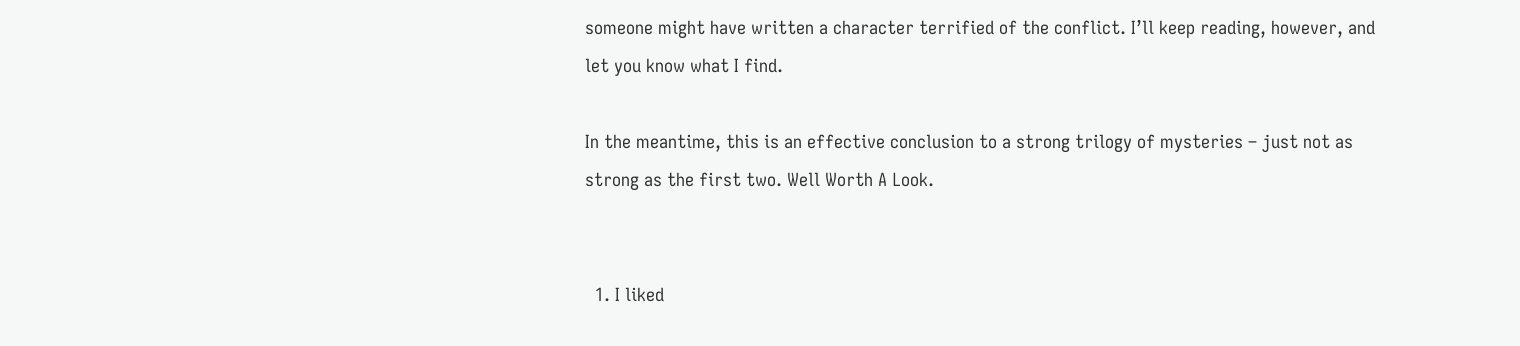someone might have written a character terrified of the conflict. I’ll keep reading, however, and let you know what I find.

In the meantime, this is an effective conclusion to a strong trilogy of mysteries – just not as strong as the first two. Well Worth A Look.


  1. I liked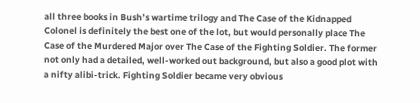all three books in Bush’s wartime trilogy and The Case of the Kidnapped Colonel is definitely the best one of the lot, but would personally place The Case of the Murdered Major over The Case of the Fighting Soldier. The former not only had a detailed, well-worked out background, but also a good plot with a nifty alibi-trick. Fighting Soldier became very obvious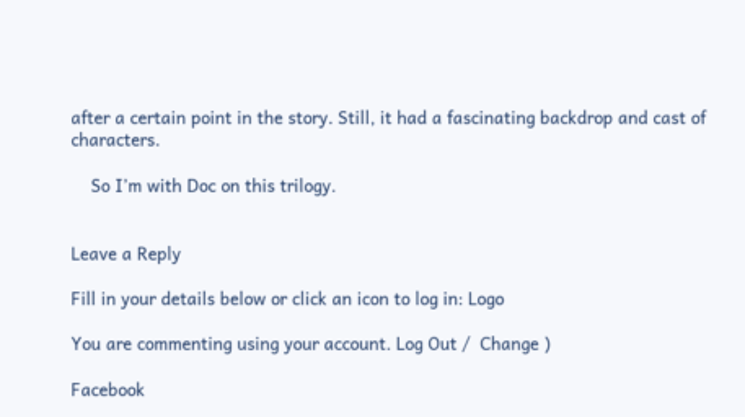after a certain point in the story. Still, it had a fascinating backdrop and cast of characters.

    So I’m with Doc on this trilogy.


Leave a Reply

Fill in your details below or click an icon to log in: Logo

You are commenting using your account. Log Out /  Change )

Facebook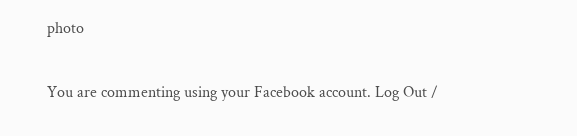photo

You are commenting using your Facebook account. Log Out /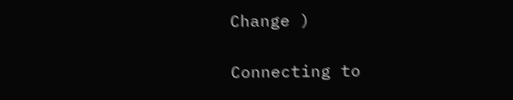Change )

Connecting to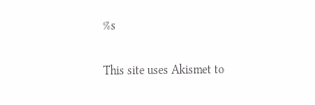%s

This site uses Akismet to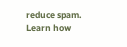reduce spam. Learn how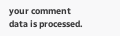your comment data is processed.